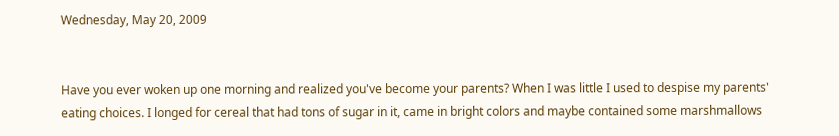Wednesday, May 20, 2009


Have you ever woken up one morning and realized you've become your parents? When I was little I used to despise my parents' eating choices. I longed for cereal that had tons of sugar in it, came in bright colors and maybe contained some marshmallows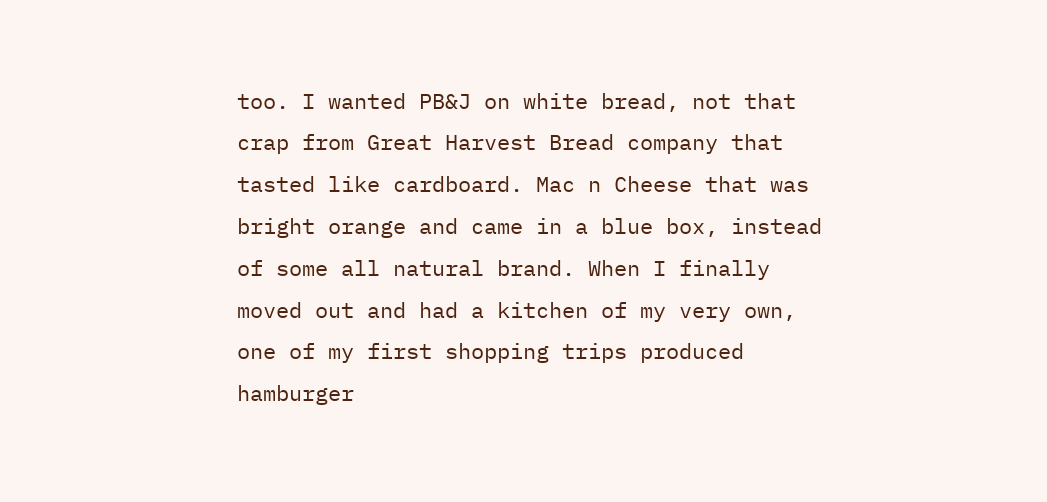too. I wanted PB&J on white bread, not that crap from Great Harvest Bread company that tasted like cardboard. Mac n Cheese that was bright orange and came in a blue box, instead of some all natural brand. When I finally moved out and had a kitchen of my very own, one of my first shopping trips produced hamburger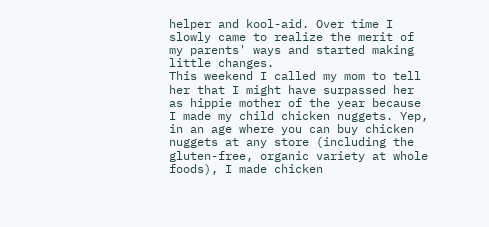helper and kool-aid. Over time I slowly came to realize the merit of my parents' ways and started making little changes.
This weekend I called my mom to tell her that I might have surpassed her as hippie mother of the year because I made my child chicken nuggets. Yep, in an age where you can buy chicken nuggets at any store (including the gluten-free, organic variety at whole foods), I made chicken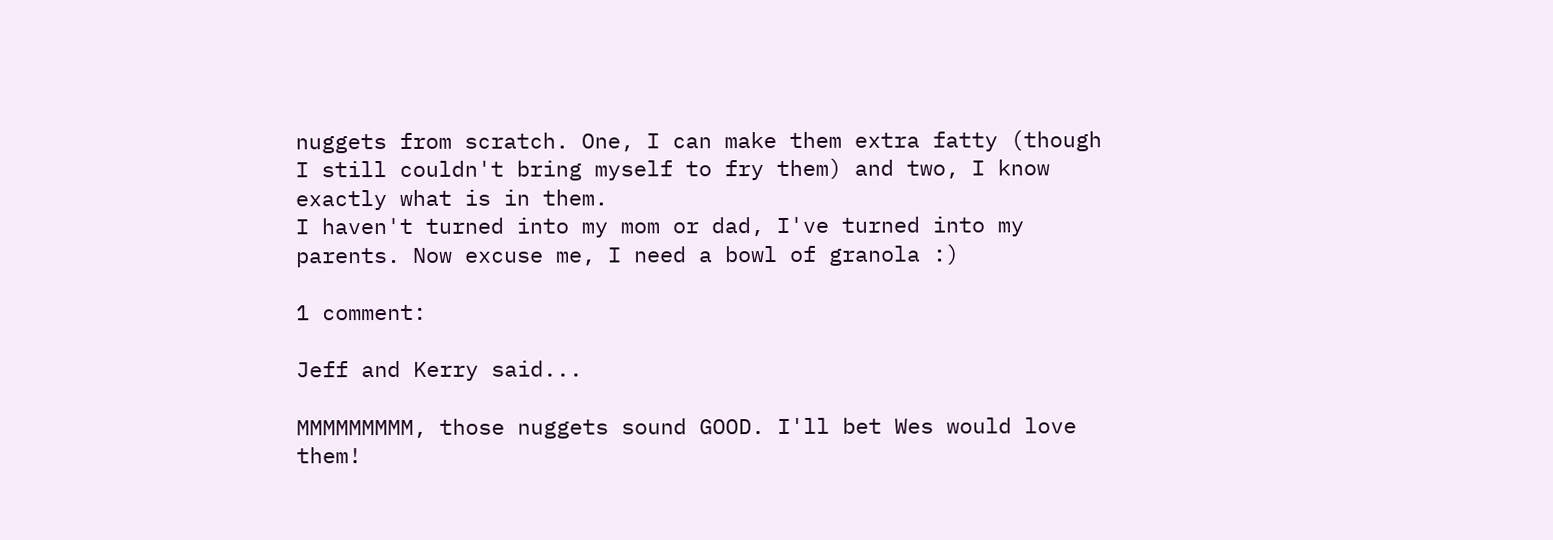nuggets from scratch. One, I can make them extra fatty (though I still couldn't bring myself to fry them) and two, I know exactly what is in them.
I haven't turned into my mom or dad, I've turned into my parents. Now excuse me, I need a bowl of granola :)

1 comment:

Jeff and Kerry said...

MMMMMMMMM, those nuggets sound GOOD. I'll bet Wes would love them!